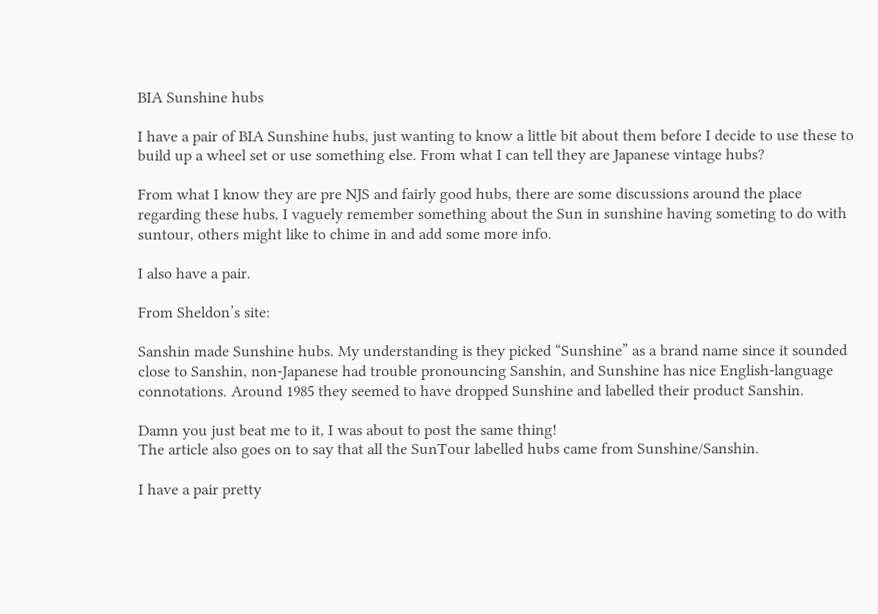BIA Sunshine hubs

I have a pair of BIA Sunshine hubs, just wanting to know a little bit about them before I decide to use these to build up a wheel set or use something else. From what I can tell they are Japanese vintage hubs?

From what I know they are pre NJS and fairly good hubs, there are some discussions around the place regarding these hubs, I vaguely remember something about the Sun in sunshine having someting to do with suntour, others might like to chime in and add some more info.

I also have a pair.

From Sheldon’s site:

Sanshin made Sunshine hubs. My understanding is they picked “Sunshine” as a brand name since it sounded close to Sanshin, non-Japanese had trouble pronouncing Sanshin, and Sunshine has nice English-language connotations. Around 1985 they seemed to have dropped Sunshine and labelled their product Sanshin.

Damn you just beat me to it, I was about to post the same thing!
The article also goes on to say that all the SunTour labelled hubs came from Sunshine/Sanshin.

I have a pair pretty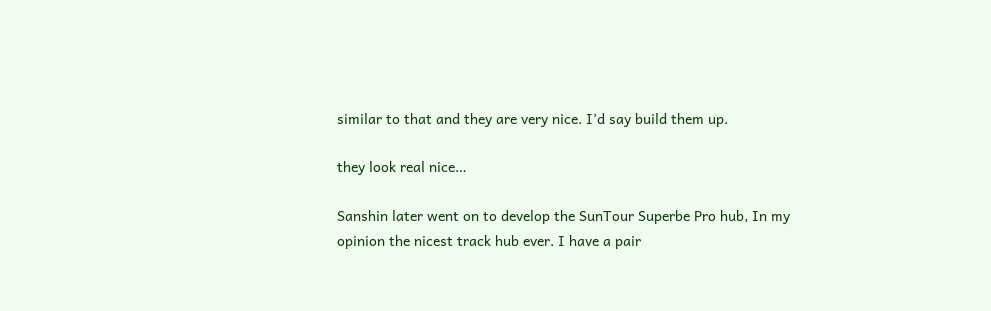similar to that and they are very nice. I’d say build them up.

they look real nice…

Sanshin later went on to develop the SunTour Superbe Pro hub, In my opinion the nicest track hub ever. I have a pair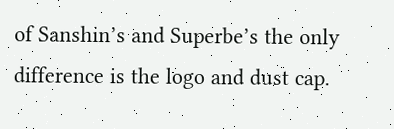of Sanshin’s and Superbe’s the only difference is the logo and dust cap.